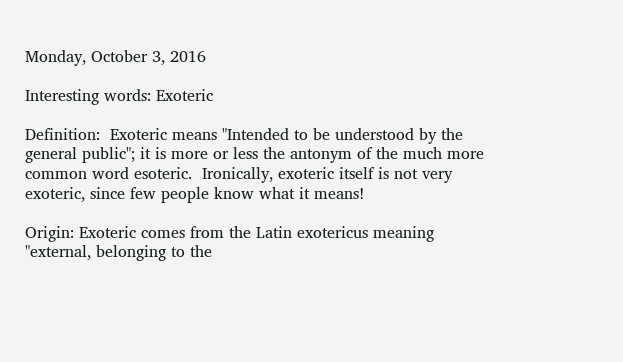Monday, October 3, 2016

Interesting words: Exoteric

Definition:  Exoteric means "Intended to be understood by the general public"; it is more or less the antonym of the much more common word esoteric.  Ironically, exoteric itself is not very exoteric, since few people know what it means!

Origin: Exoteric comes from the Latin exotericus meaning "external, belonging to the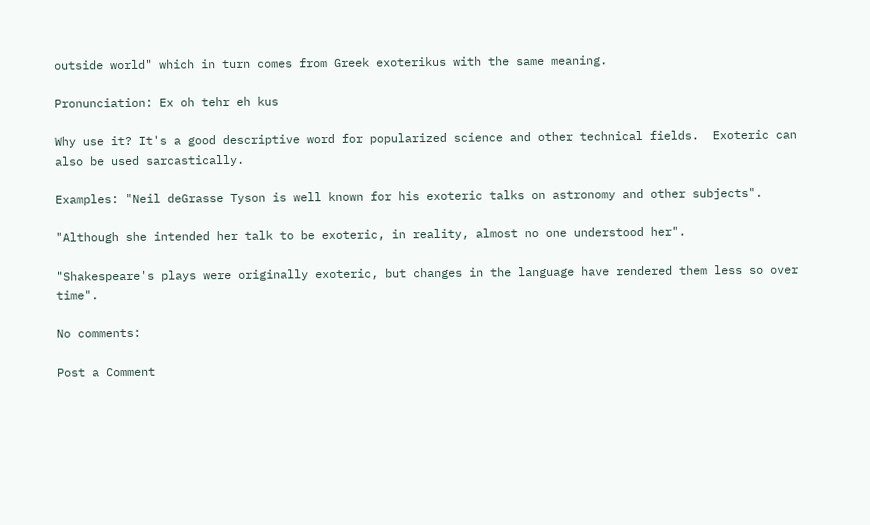outside world" which in turn comes from Greek exoterikus with the same meaning.

Pronunciation: Ex oh tehr eh kus

Why use it? It's a good descriptive word for popularized science and other technical fields.  Exoteric can also be used sarcastically.

Examples: "Neil deGrasse Tyson is well known for his exoteric talks on astronomy and other subjects".

"Although she intended her talk to be exoteric, in reality, almost no one understood her".

"Shakespeare's plays were originally exoteric, but changes in the language have rendered them less so over time".

No comments:

Post a Comment